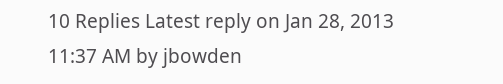10 Replies Latest reply on Jan 28, 2013 11:37 AM by jbowden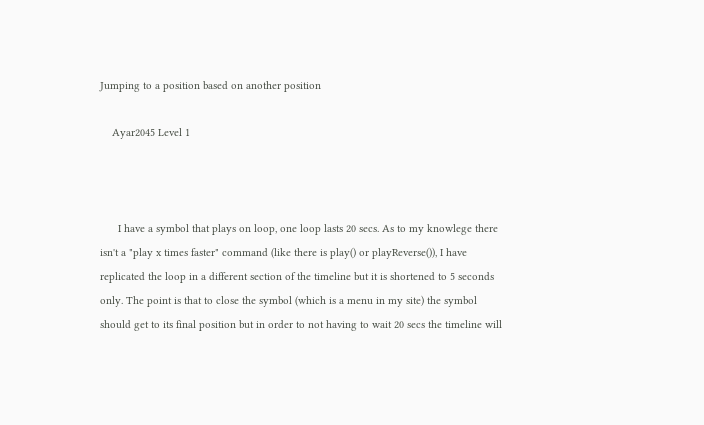Jumping to a position based on another position

    Ayar2045 Level 1



      I have a symbol that plays on loop, one loop lasts 20 secs. As to my knowlege there isn't a "play x times faster" command (like there is play() or playReverse()), I have replicated the loop in a different section of the timeline but it is shortened to 5 seconds only. The point is that to close the symbol (which is a menu in my site) the symbol should get to its final position but in order to not having to wait 20 secs the timeline will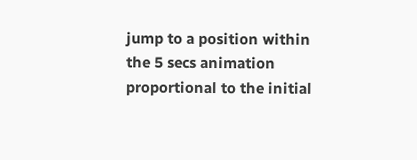jump to a position within the 5 secs animation proportional to the initial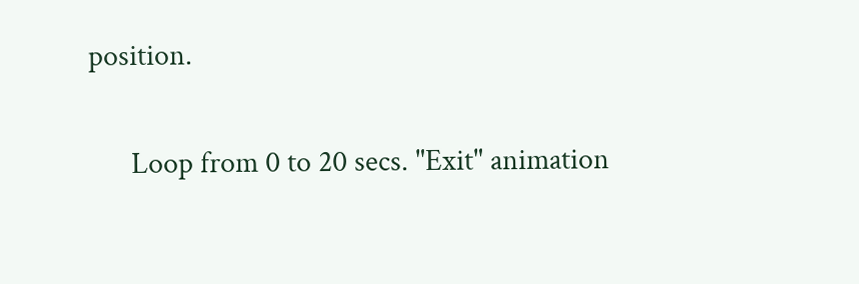position.


      Loop from 0 to 20 secs. "Exit" animation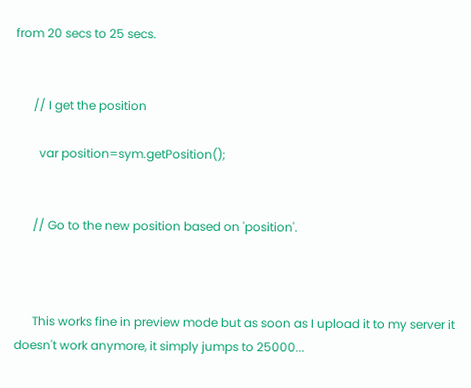from 20 secs to 25 secs.


      // I get the position

        var position=sym.getPosition();


      // Go to the new position based on 'position'.



      This works fine in preview mode but as soon as I upload it to my server it doesn't work anymore, it simply jumps to 25000...